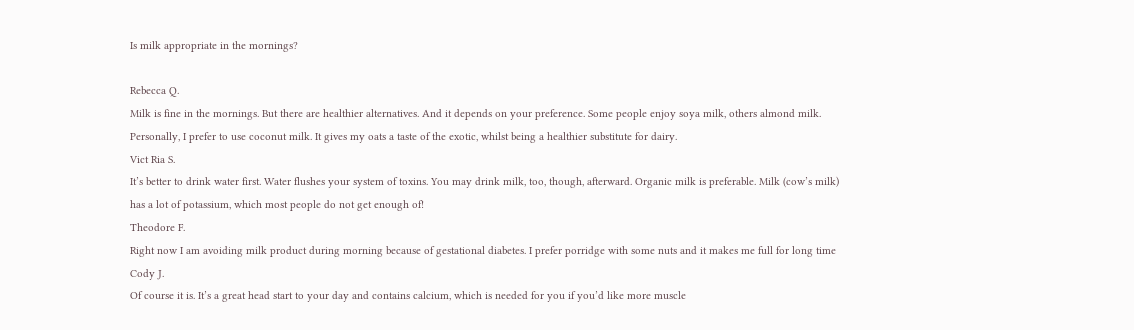Is milk appropriate in the mornings?

Rebecca Q.
Milk is fine in the mornings. But there are healthier alternatives. And it depends on your preference. Some people enjoy soya milk, others almond milk. Personally, I prefer to use coconut milk. It gives my oats a taste of the exotic, whilst being a healthier substitute for dairy.
Vict Ria S.
It’s better to drink water first. Water flushes your system of toxins. You may drink milk, too, though, afterward. Organic milk is preferable. Milk (cow’s milk) has a lot of potassium, which most people do not get enough of!
Theodore F.
Right now I am avoiding milk product during morning because of gestational diabetes. I prefer porridge with some nuts and it makes me full for long time
Cody J.
Of course it is. It’s a great head start to your day and contains calcium, which is needed for you if you’d like more muscle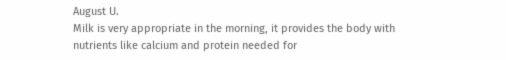August U.
Milk is very appropriate in the morning, it provides the body with nutrients like calcium and protein needed for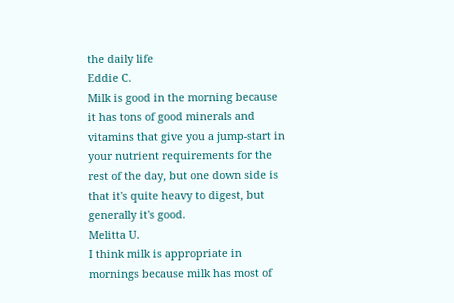the daily life
Eddie C.
Milk is good in the morning because it has tons of good minerals and vitamins that give you a jump-start in your nutrient requirements for the rest of the day, but one down side is that it's quite heavy to digest, but generally it's good.
Melitta U.
I think milk is appropriate in mornings because milk has most of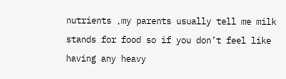nutrients ,my parents usually tell me milk stands for food so if you don’t feel like having any heavy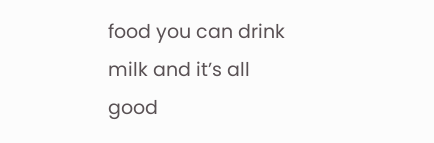food you can drink milk and it’s all good